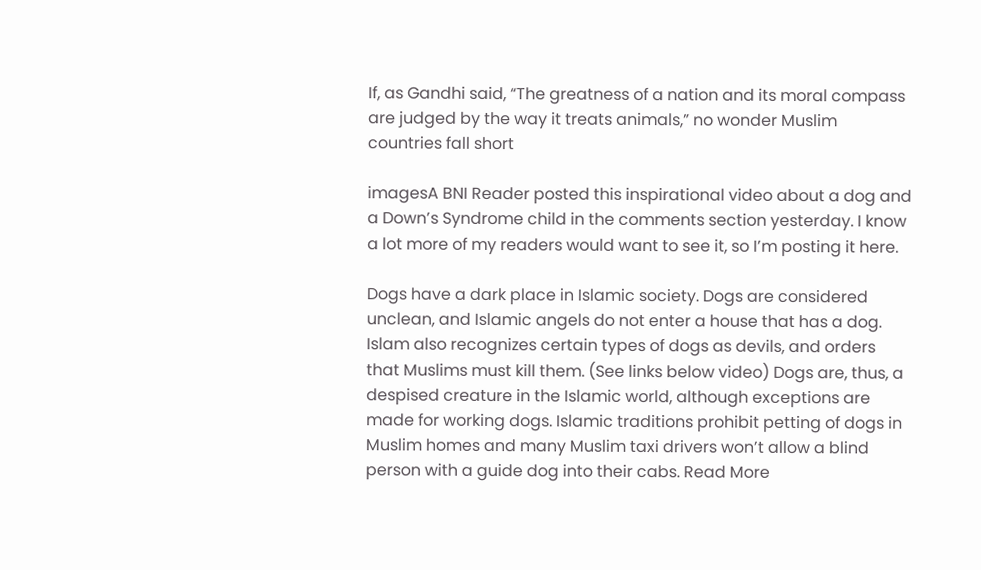If, as Gandhi said, “The greatness of a nation and its moral compass are judged by the way it treats animals,” no wonder Muslim countries fall short

imagesA BNI Reader posted this inspirational video about a dog and a Down’s Syndrome child in the comments section yesterday. I know a lot more of my readers would want to see it, so I’m posting it here.

Dogs have a dark place in Islamic society. Dogs are considered unclean, and Islamic angels do not enter a house that has a dog. Islam also recognizes certain types of dogs as devils, and orders that Muslims must kill them. (See links below video) Dogs are, thus, a despised creature in the Islamic world, although exceptions are made for working dogs. Islamic traditions prohibit petting of dogs in Muslim homes and many Muslim taxi drivers won’t allow a blind person with a guide dog into their cabs. Read More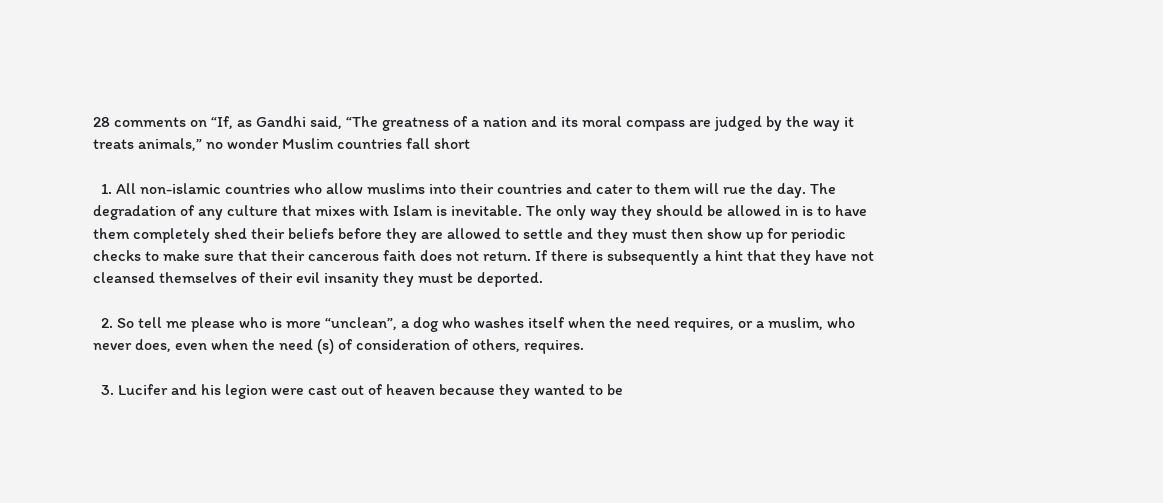28 comments on “If, as Gandhi said, “The greatness of a nation and its moral compass are judged by the way it treats animals,” no wonder Muslim countries fall short

  1. All non-islamic countries who allow muslims into their countries and cater to them will rue the day. The degradation of any culture that mixes with Islam is inevitable. The only way they should be allowed in is to have them completely shed their beliefs before they are allowed to settle and they must then show up for periodic checks to make sure that their cancerous faith does not return. If there is subsequently a hint that they have not cleansed themselves of their evil insanity they must be deported.

  2. So tell me please who is more “unclean”, a dog who washes itself when the need requires, or a muslim, who never does, even when the need (s) of consideration of others, requires.

  3. Lucifer and his legion were cast out of heaven because they wanted to be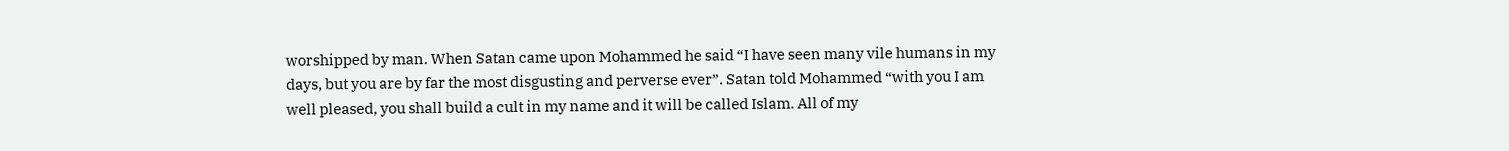worshipped by man. When Satan came upon Mohammed he said “I have seen many vile humans in my days, but you are by far the most disgusting and perverse ever”. Satan told Mohammed “with you I am well pleased, you shall build a cult in my name and it will be called Islam. All of my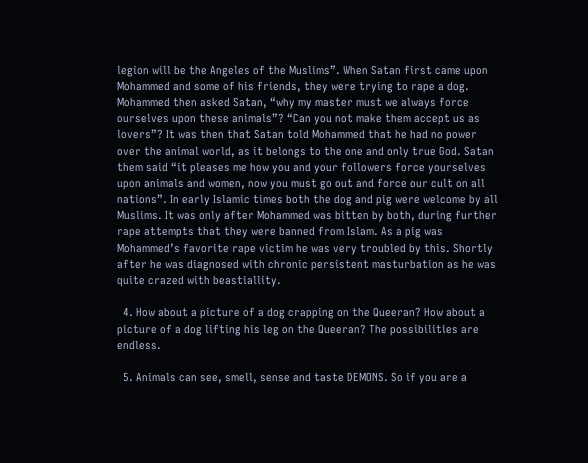legion will be the Angeles of the Muslims”. When Satan first came upon Mohammed and some of his friends, they were trying to rape a dog. Mohammed then asked Satan, “why my master must we always force ourselves upon these animals”? “Can you not make them accept us as lovers”? It was then that Satan told Mohammed that he had no power over the animal world, as it belongs to the one and only true God. Satan them said “it pleases me how you and your followers force yourselves upon animals and women, now you must go out and force our cult on all nations”. In early Islamic times both the dog and pig were welcome by all Muslims. It was only after Mohammed was bitten by both, during further rape attempts that they were banned from Islam. As a pig was Mohammed’s favorite rape victim he was very troubled by this. Shortly after he was diagnosed with chronic persistent masturbation as he was quite crazed with beastiallity.

  4. How about a picture of a dog crapping on the Queeran? How about a picture of a dog lifting his leg on the Queeran? The possibilities are endless.

  5. Animals can see, smell, sense and taste DEMONS. So if you are a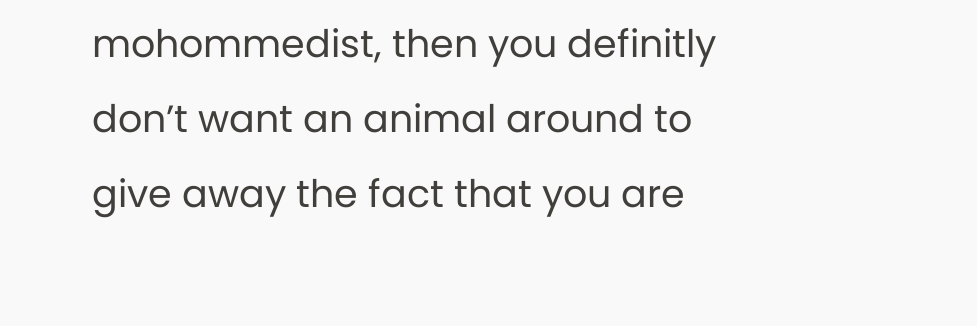mohommedist, then you definitly don’t want an animal around to give away the fact that you are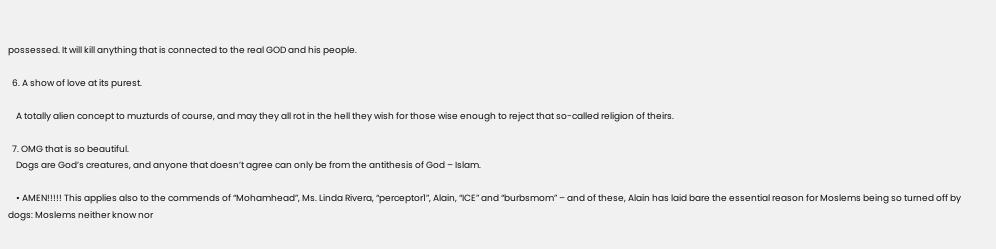possessed. It will kill anything that is connected to the real GOD and his people.

  6. A show of love at its purest.

    A totally alien concept to muzturds of course, and may they all rot in the hell they wish for those wise enough to reject that so-called religion of theirs.

  7. OMG that is so beautiful.
    Dogs are God’s creatures, and anyone that doesn’t agree can only be from the antithesis of God – Islam.

    • AMEN!!!!! This applies also to the commends of “Mohamhead”, Ms. Linda Rivera, “perceptor1”, Alain, “ICE” and “burbsmom” – and of these, Alain has laid bare the essential reason for Moslems being so turned off by dogs: Moslems neither know nor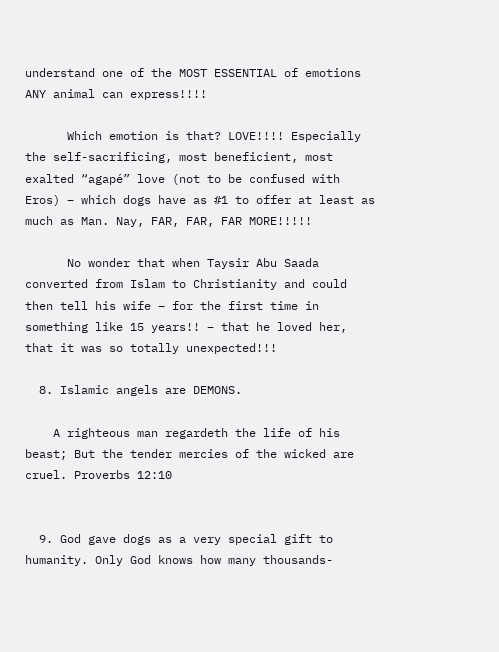understand one of the MOST ESSENTIAL of emotions ANY animal can express!!!!

      Which emotion is that? LOVE!!!! Especially the self-sacrificing, most beneficient, most exalted “agapé” love (not to be confused with Eros) – which dogs have as #1 to offer at least as much as Man. Nay, FAR, FAR, FAR MORE!!!!!

      No wonder that when Taysir Abu Saada converted from Islam to Christianity and could then tell his wife – for the first time in something like 15 years!! – that he loved her, that it was so totally unexpected!!!

  8. Islamic angels are DEMONS.

    A righteous man regardeth the life of his beast; But the tender mercies of the wicked are cruel. Proverbs 12:10


  9. God gave dogs as a very special gift to humanity. Only God knows how many thousands-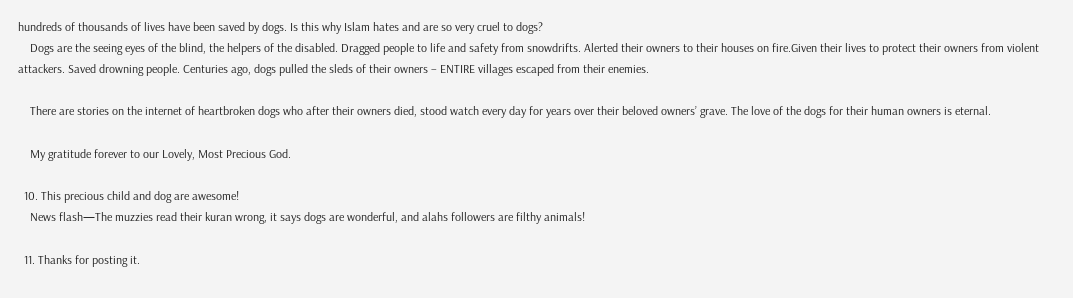hundreds of thousands of lives have been saved by dogs. Is this why Islam hates and are so very cruel to dogs?
    Dogs are the seeing eyes of the blind, the helpers of the disabled. Dragged people to life and safety from snowdrifts. Alerted their owners to their houses on fire.Given their lives to protect their owners from violent attackers. Saved drowning people. Centuries ago, dogs pulled the sleds of their owners – ENTIRE villages escaped from their enemies.

    There are stories on the internet of heartbroken dogs who after their owners died, stood watch every day for years over their beloved owners’ grave. The love of the dogs for their human owners is eternal.

    My gratitude forever to our Lovely, Most Precious God.

  10. This precious child and dog are awesome!
    News flash—The muzzies read their kuran wrong, it says dogs are wonderful, and alahs followers are filthy animals!

  11. Thanks for posting it.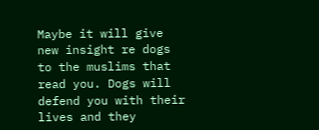Maybe it will give new insight re dogs to the muslims that read you. Dogs will defend you with their lives and they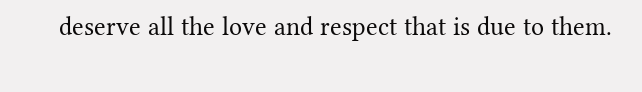deserve all the love and respect that is due to them.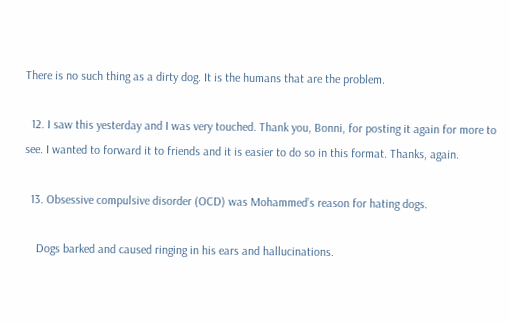There is no such thing as a dirty dog. It is the humans that are the problem.

  12. I saw this yesterday and I was very touched. Thank you, Bonni, for posting it again for more to see. I wanted to forward it to friends and it is easier to do so in this format. Thanks, again.

  13. Obsessive compulsive disorder (OCD) was Mohammed’s reason for hating dogs.

    Dogs barked and caused ringing in his ears and hallucinations.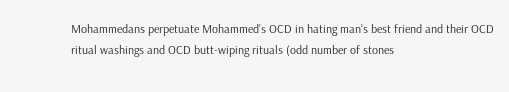Mohammedans perpetuate Mohammed’s OCD in hating man’s best friend and their OCD ritual washings and OCD butt-wiping rituals (odd number of stones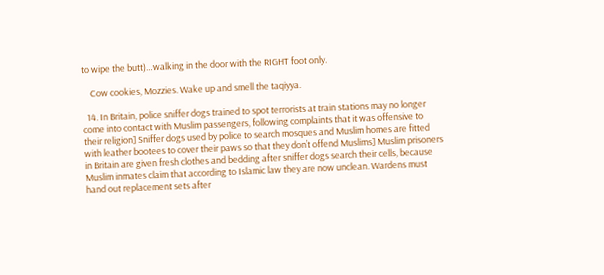to wipe the butt)…walking in the door with the RIGHT foot only.

    Cow cookies, Mozzies. Wake up and smell the taqiyya.

  14. In Britain, police sniffer dogs trained to spot terrorists at train stations may no longer come into contact with Muslim passengers, following complaints that it was offensive to their religion] Sniffer dogs used by police to search mosques and Muslim homes are fitted with leather bootees to cover their paws so that they don’t offend Muslims] Muslim prisoners in Britain are given fresh clothes and bedding after sniffer dogs search their cells, because Muslim inmates claim that according to Islamic law they are now unclean. Wardens must hand out replacement sets after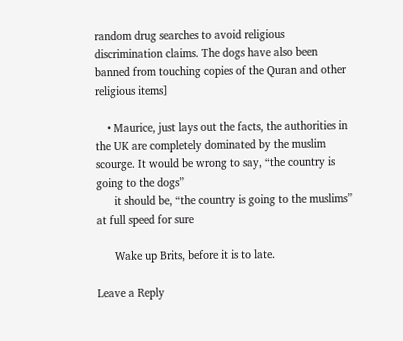random drug searches to avoid religious discrimination claims. The dogs have also been banned from touching copies of the Quran and other religious items]

    • Maurice, just lays out the facts, the authorities in the UK are completely dominated by the muslim scourge. It would be wrong to say, “the country is going to the dogs”
      it should be, “the country is going to the muslims” at full speed for sure

      Wake up Brits, before it is to late.

Leave a Reply